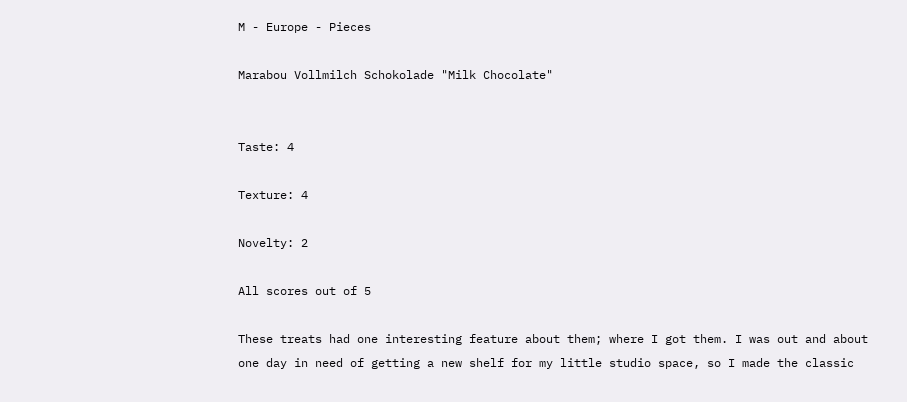M - Europe - Pieces

Marabou Vollmilch Schokolade "Milk Chocolate"


Taste: 4

Texture: 4

Novelty: 2

All scores out of 5

These treats had one interesting feature about them; where I got them. I was out and about one day in need of getting a new shelf for my little studio space, so I made the classic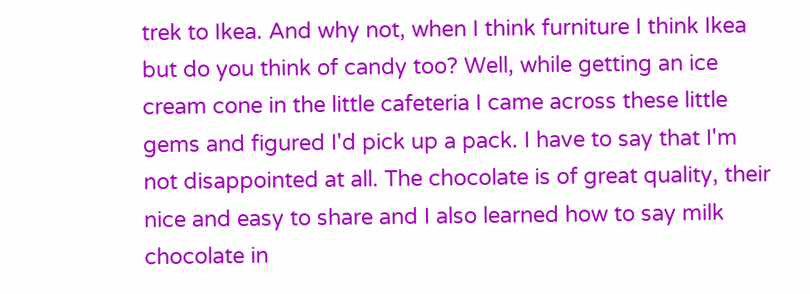trek to Ikea. And why not, when I think furniture I think Ikea but do you think of candy too? Well, while getting an ice cream cone in the little cafeteria I came across these little gems and figured I'd pick up a pack. I have to say that I'm not disappointed at all. The chocolate is of great quality, their nice and easy to share and I also learned how to say milk chocolate in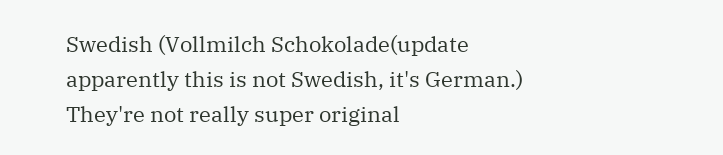Swedish (Vollmilch Schokolade(update apparently this is not Swedish, it's German.) They're not really super original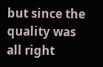but since the quality was all right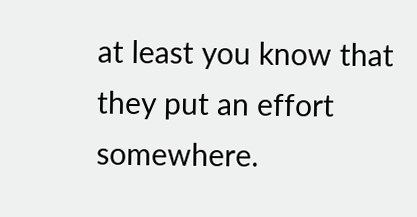at least you know that they put an effort somewhere.